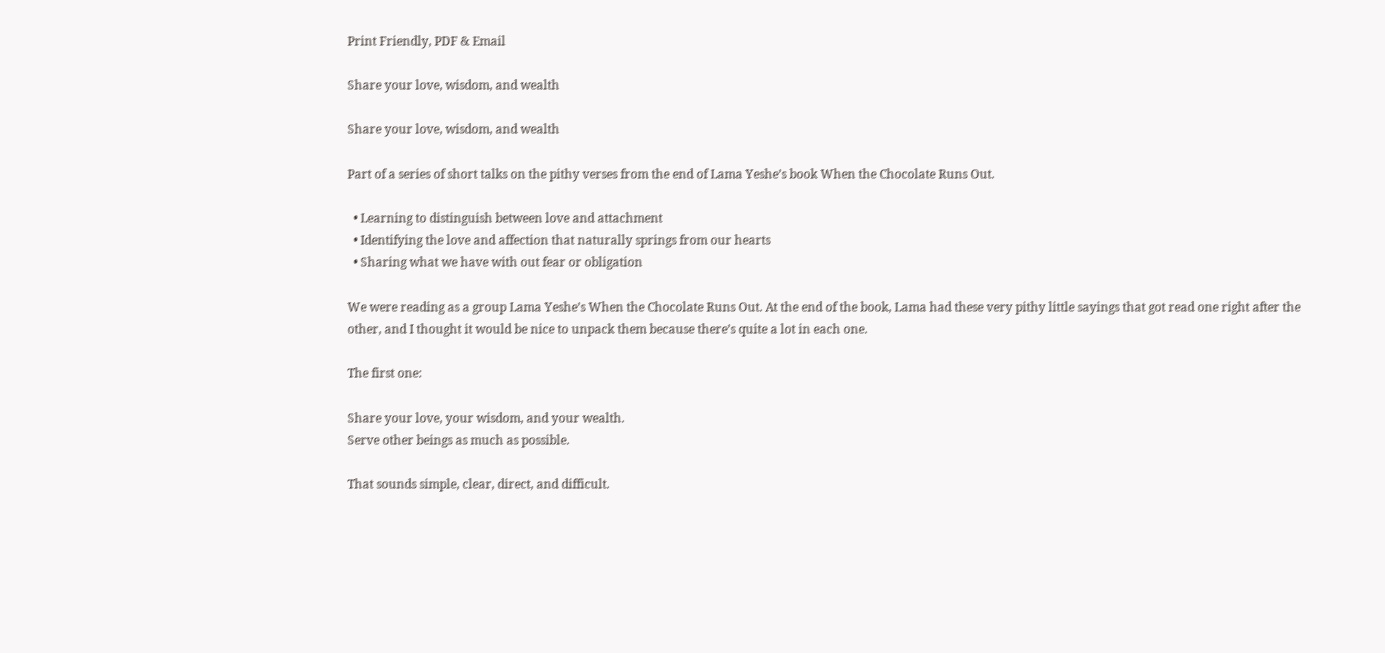Print Friendly, PDF & Email

Share your love, wisdom, and wealth

Share your love, wisdom, and wealth

Part of a series of short talks on the pithy verses from the end of Lama Yeshe’s book When the Chocolate Runs Out.

  • Learning to distinguish between love and attachment
  • Identifying the love and affection that naturally springs from our hearts
  • Sharing what we have with out fear or obligation

We were reading as a group Lama Yeshe’s When the Chocolate Runs Out. At the end of the book, Lama had these very pithy little sayings that got read one right after the other, and I thought it would be nice to unpack them because there’s quite a lot in each one.

The first one:

Share your love, your wisdom, and your wealth.
Serve other beings as much as possible.

That sounds simple, clear, direct, and difficult.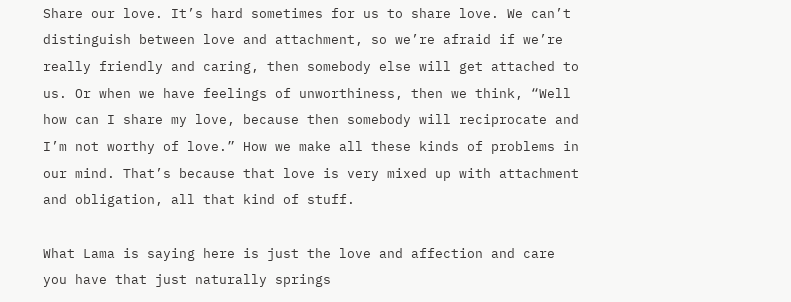Share our love. It’s hard sometimes for us to share love. We can’t distinguish between love and attachment, so we’re afraid if we’re really friendly and caring, then somebody else will get attached to us. Or when we have feelings of unworthiness, then we think, “Well how can I share my love, because then somebody will reciprocate and I’m not worthy of love.” How we make all these kinds of problems in our mind. That’s because that love is very mixed up with attachment and obligation, all that kind of stuff.

What Lama is saying here is just the love and affection and care you have that just naturally springs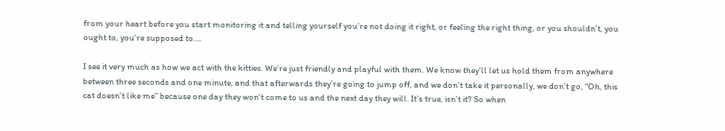from your heart before you start monitoring it and telling yourself you’re not doing it right, or feeling the right thing, or you shouldn’t, you ought to, you’re supposed to….

I see it very much as how we act with the kitties. We’re just friendly and playful with them. We know they’ll let us hold them from anywhere between three seconds and one minute, and that afterwards they’re going to jump off, and we don’t take it personally, we don’t go, “Oh, this cat doesn’t like me” because one day they won’t come to us and the next day they will. It’s true, isn’t it? So when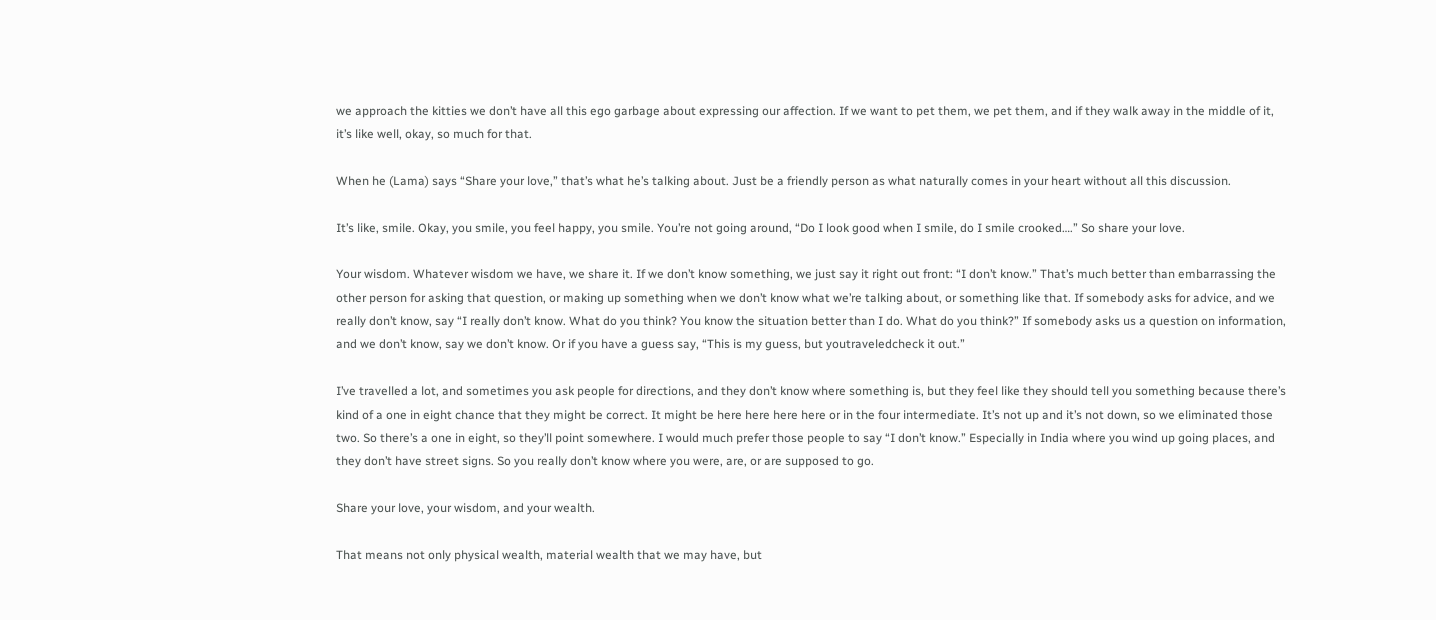we approach the kitties we don’t have all this ego garbage about expressing our affection. If we want to pet them, we pet them, and if they walk away in the middle of it, it’s like well, okay, so much for that.

When he (Lama) says “Share your love,” that’s what he’s talking about. Just be a friendly person as what naturally comes in your heart without all this discussion.

It’s like, smile. Okay, you smile, you feel happy, you smile. You’re not going around, “Do I look good when I smile, do I smile crooked….” So share your love.

Your wisdom. Whatever wisdom we have, we share it. If we don’t know something, we just say it right out front: “I don’t know.” That’s much better than embarrassing the other person for asking that question, or making up something when we don’t know what we’re talking about, or something like that. If somebody asks for advice, and we really don’t know, say “I really don’t know. What do you think? You know the situation better than I do. What do you think?” If somebody asks us a question on information, and we don’t know, say we don’t know. Or if you have a guess say, “This is my guess, but youtraveledcheck it out.”

I’ve travelled a lot, and sometimes you ask people for directions, and they don’t know where something is, but they feel like they should tell you something because there’s kind of a one in eight chance that they might be correct. It might be here here here here or in the four intermediate. It’s not up and it’s not down, so we eliminated those two. So there’s a one in eight, so they’ll point somewhere. I would much prefer those people to say “I don’t know.” Especially in India where you wind up going places, and they don’t have street signs. So you really don’t know where you were, are, or are supposed to go.

Share your love, your wisdom, and your wealth.

That means not only physical wealth, material wealth that we may have, but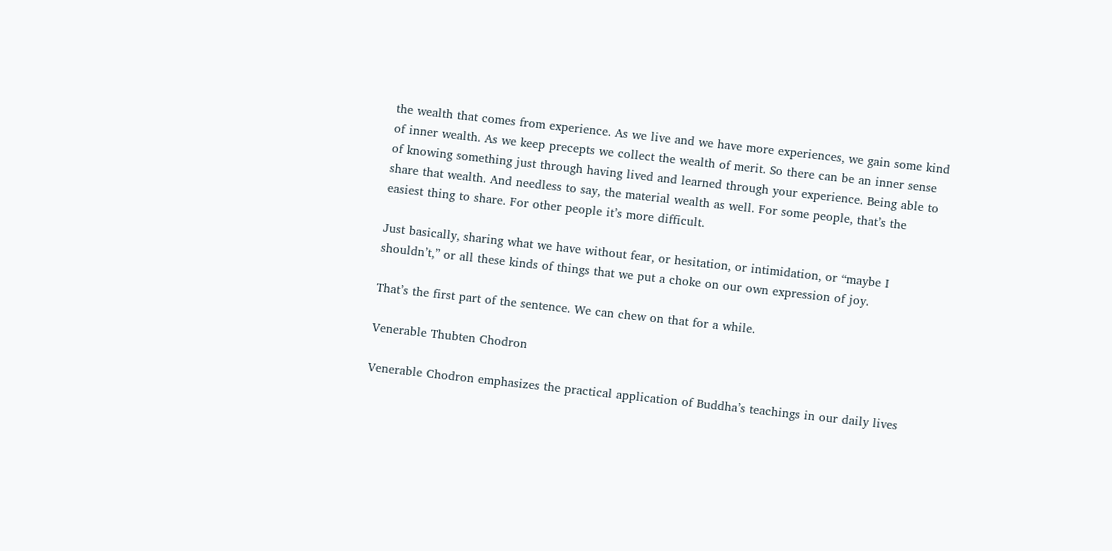the wealth that comes from experience. As we live and we have more experiences, we gain some kind of inner wealth. As we keep precepts we collect the wealth of merit. So there can be an inner sense of knowing something just through having lived and learned through your experience. Being able to share that wealth. And needless to say, the material wealth as well. For some people, that’s the easiest thing to share. For other people it’s more difficult.

Just basically, sharing what we have without fear, or hesitation, or intimidation, or “maybe I shouldn’t,” or all these kinds of things that we put a choke on our own expression of joy.

That’s the first part of the sentence. We can chew on that for a while.

Venerable Thubten Chodron

Venerable Chodron emphasizes the practical application of Buddha’s teachings in our daily lives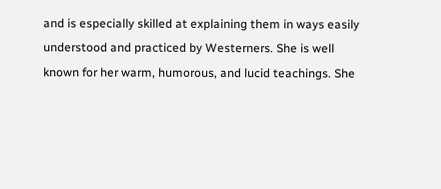and is especially skilled at explaining them in ways easily understood and practiced by Westerners. She is well known for her warm, humorous, and lucid teachings. She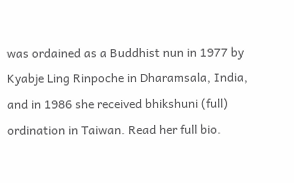was ordained as a Buddhist nun in 1977 by Kyabje Ling Rinpoche in Dharamsala, India, and in 1986 she received bhikshuni (full) ordination in Taiwan. Read her full bio.